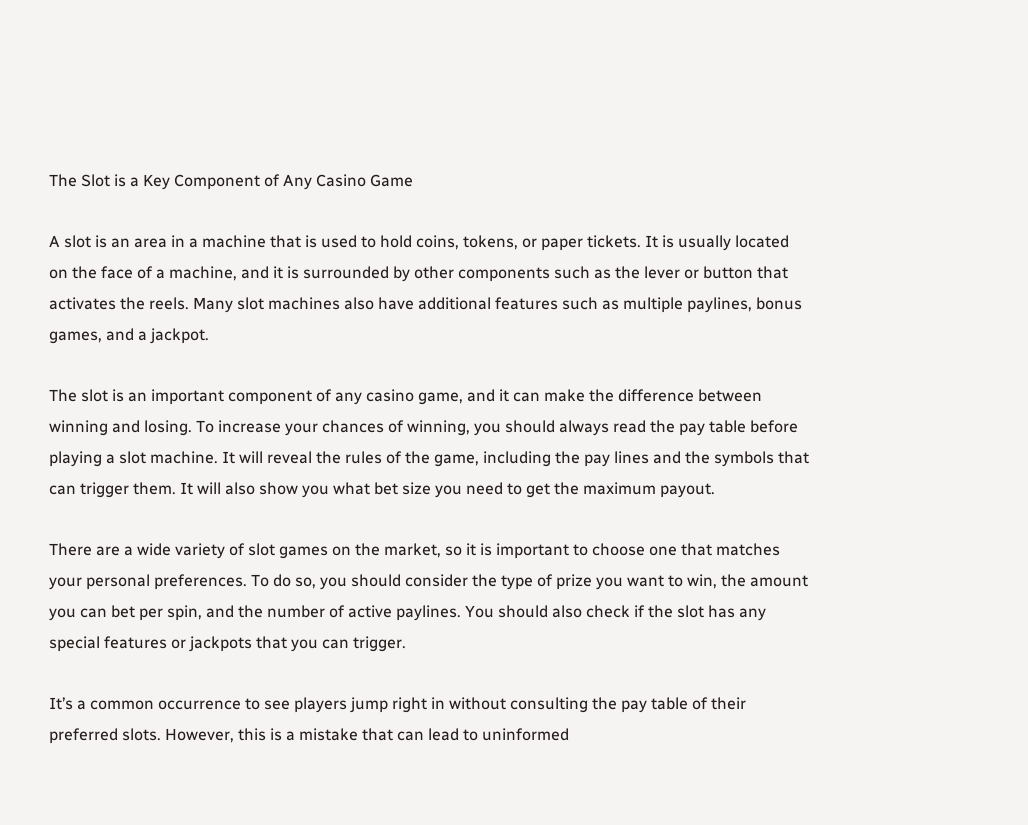The Slot is a Key Component of Any Casino Game

A slot is an area in a machine that is used to hold coins, tokens, or paper tickets. It is usually located on the face of a machine, and it is surrounded by other components such as the lever or button that activates the reels. Many slot machines also have additional features such as multiple paylines, bonus games, and a jackpot.

The slot is an important component of any casino game, and it can make the difference between winning and losing. To increase your chances of winning, you should always read the pay table before playing a slot machine. It will reveal the rules of the game, including the pay lines and the symbols that can trigger them. It will also show you what bet size you need to get the maximum payout.

There are a wide variety of slot games on the market, so it is important to choose one that matches your personal preferences. To do so, you should consider the type of prize you want to win, the amount you can bet per spin, and the number of active paylines. You should also check if the slot has any special features or jackpots that you can trigger.

It’s a common occurrence to see players jump right in without consulting the pay table of their preferred slots. However, this is a mistake that can lead to uninformed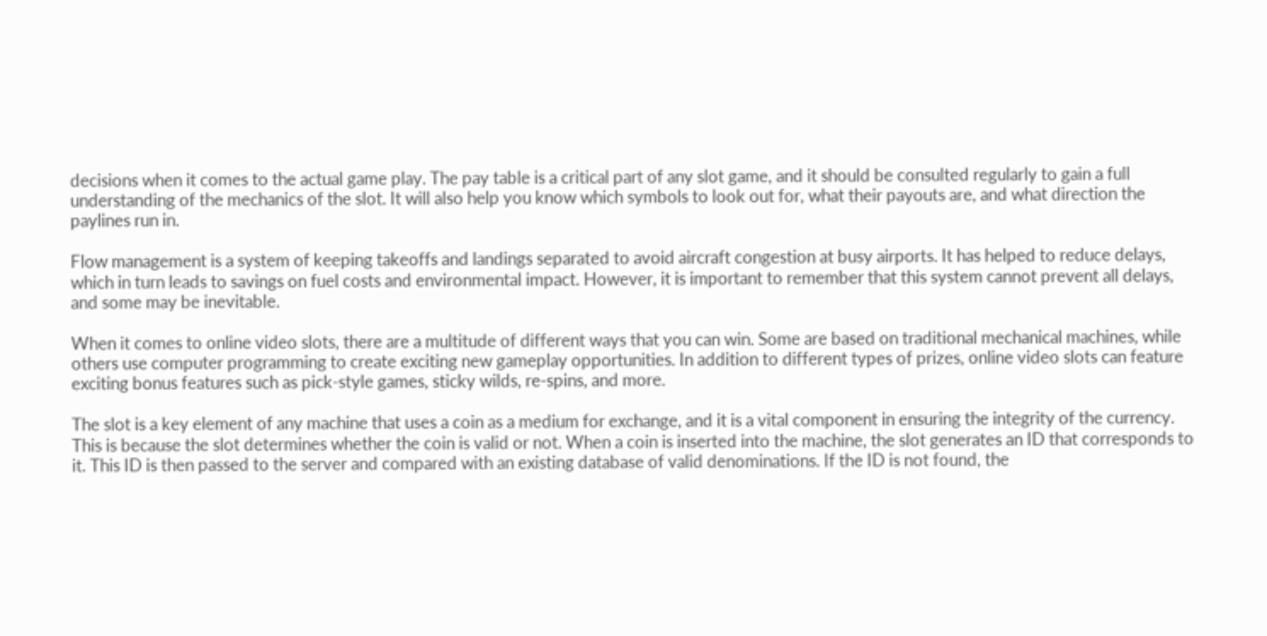decisions when it comes to the actual game play. The pay table is a critical part of any slot game, and it should be consulted regularly to gain a full understanding of the mechanics of the slot. It will also help you know which symbols to look out for, what their payouts are, and what direction the paylines run in.

Flow management is a system of keeping takeoffs and landings separated to avoid aircraft congestion at busy airports. It has helped to reduce delays, which in turn leads to savings on fuel costs and environmental impact. However, it is important to remember that this system cannot prevent all delays, and some may be inevitable.

When it comes to online video slots, there are a multitude of different ways that you can win. Some are based on traditional mechanical machines, while others use computer programming to create exciting new gameplay opportunities. In addition to different types of prizes, online video slots can feature exciting bonus features such as pick-style games, sticky wilds, re-spins, and more.

The slot is a key element of any machine that uses a coin as a medium for exchange, and it is a vital component in ensuring the integrity of the currency. This is because the slot determines whether the coin is valid or not. When a coin is inserted into the machine, the slot generates an ID that corresponds to it. This ID is then passed to the server and compared with an existing database of valid denominations. If the ID is not found, the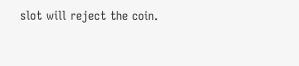slot will reject the coin.